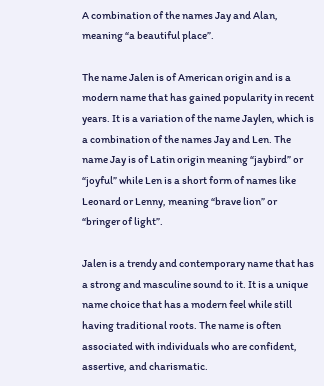A combination of the names Jay and Alan, meaning “a beautiful place”.

The name Jalen is of American origin and is a modern name that has gained popularity in recent years. It is a variation of the name Jaylen, which is a combination of the names Jay and Len. The name Jay is of Latin origin meaning “jaybird” or “joyful” while Len is a short form of names like Leonard or Lenny, meaning “brave lion” or “bringer of light”.

Jalen is a trendy and contemporary name that has a strong and masculine sound to it. It is a unique name choice that has a modern feel while still having traditional roots. The name is often associated with individuals who are confident, assertive, and charismatic.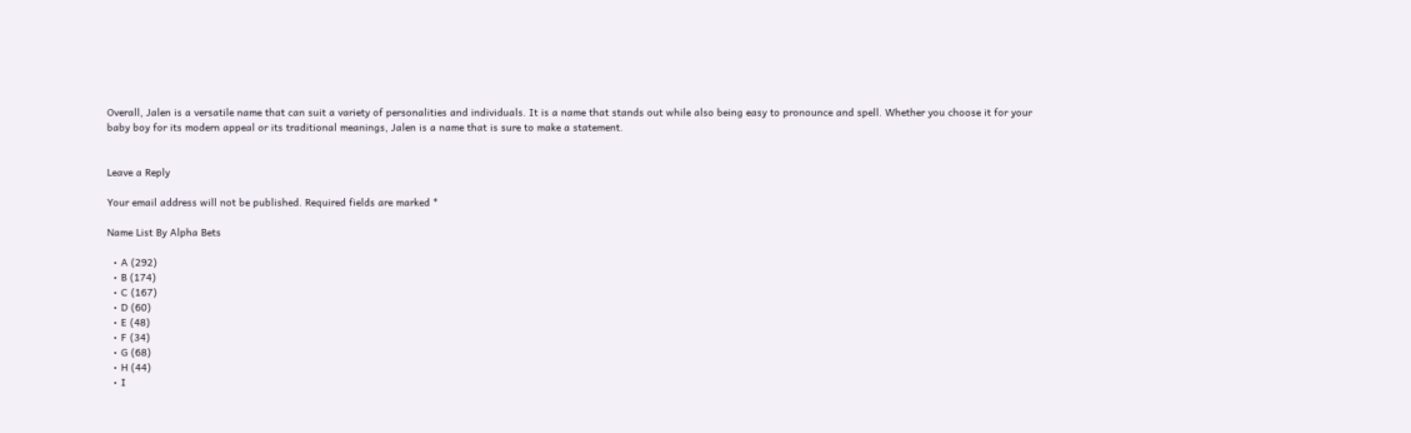Overall, Jalen is a versatile name that can suit a variety of personalities and individuals. It is a name that stands out while also being easy to pronounce and spell. Whether you choose it for your baby boy for its modern appeal or its traditional meanings, Jalen is a name that is sure to make a statement.


Leave a Reply

Your email address will not be published. Required fields are marked *

Name List By Alpha Bets

  • A (292)
  • B (174)
  • C (167)
  • D (60)
  • E (48)
  • F (34)
  • G (68)
  • H (44)
  • I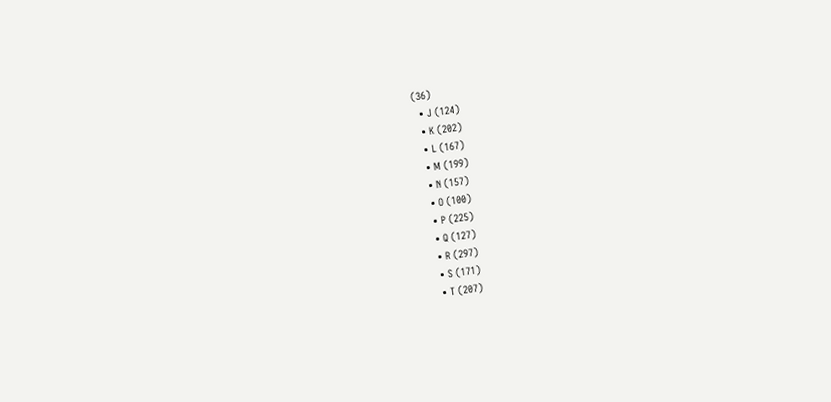(36)
  • J (124)
  • K (202)
  • L (167)
  • M (199)
  • N (157)
  • O (100)
  • P (225)
  • Q (127)
  • R (297)
  • S (171)
  • T (207)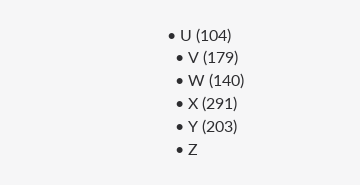• U (104)
  • V (179)
  • W (140)
  • X (291)
  • Y (203)
  • Z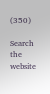(350)

Search the website